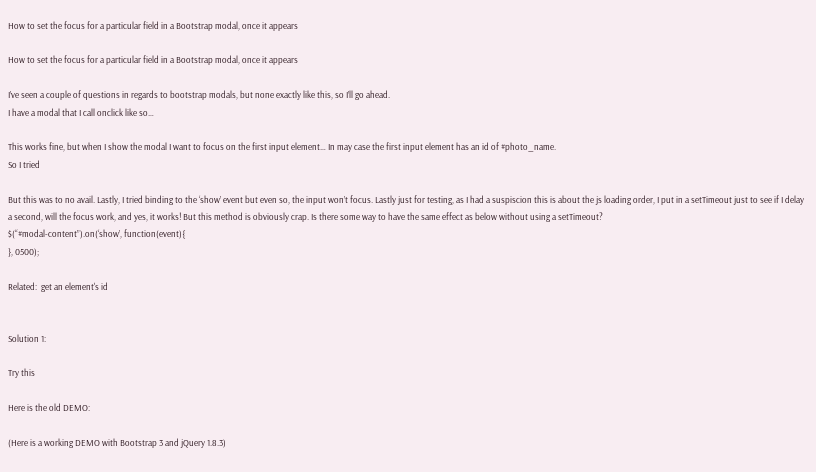How to set the focus for a particular field in a Bootstrap modal, once it appears

How to set the focus for a particular field in a Bootstrap modal, once it appears

I’ve seen a couple of questions in regards to bootstrap modals, but none exactly like this, so I’ll go ahead.
I have a modal that I call onclick like so…

This works fine, but when I show the modal I want to focus on the first input element… In may case the first input element has an id of #photo_name.
So I tried

But this was to no avail. Lastly, I tried binding to the ‘show’ event but even so, the input won’t focus. Lastly just for testing, as I had a suspiscion this is about the js loading order, I put in a setTimeout just to see if I delay a second, will the focus work, and yes, it works! But this method is obviously crap. Is there some way to have the same effect as below without using a setTimeout?
$(“#modal-content”).on(‘show’, function(event){
}, 0500);

Related:  get an element's id


Solution 1:

Try this

Here is the old DEMO:

(Here is a working DEMO with Bootstrap 3 and jQuery 1.8.3)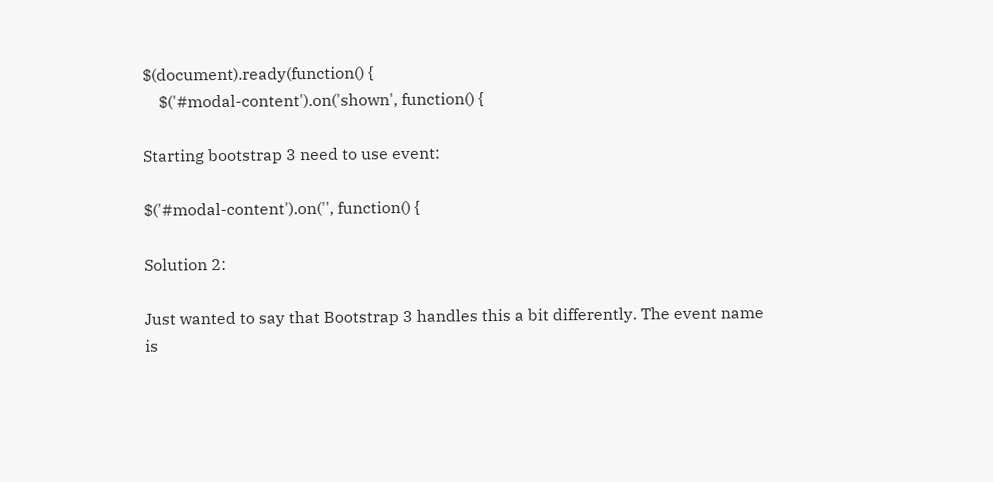$(document).ready(function() {
    $('#modal-content').on('shown', function() {

Starting bootstrap 3 need to use event:

$('#modal-content').on('', function() {

Solution 2:

Just wanted to say that Bootstrap 3 handles this a bit differently. The event name is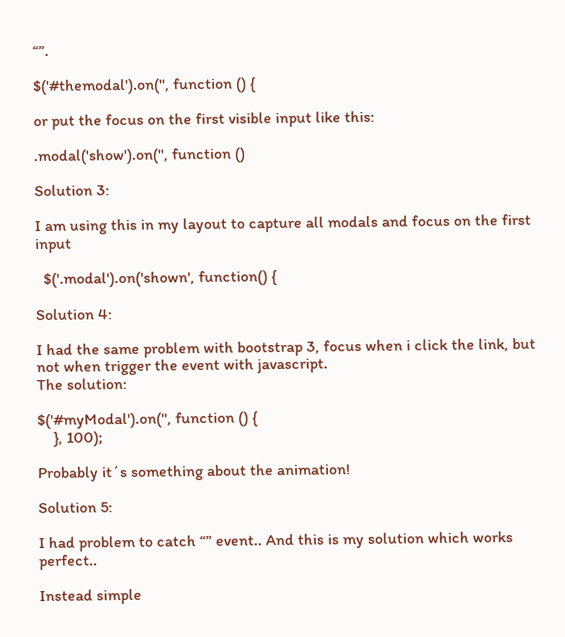“”.

$('#themodal').on('', function () {

or put the focus on the first visible input like this:

.modal('show').on('', function ()

Solution 3:

I am using this in my layout to capture all modals and focus on the first input

  $('.modal').on('shown', function() {

Solution 4:

I had the same problem with bootstrap 3, focus when i click the link, but not when trigger the event with javascript.
The solution:

$('#myModal').on('', function () {
    }, 100);

Probably it´s something about the animation!

Solution 5:

I had problem to catch “” event.. And this is my solution which works perfect..

Instead simple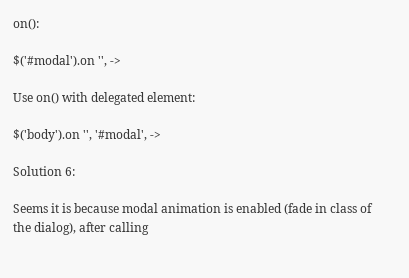on():

$('#modal').on '', ->

Use on() with delegated element:

$('body').on '', '#modal', ->

Solution 6:

Seems it is because modal animation is enabled (fade in class of the dialog), after calling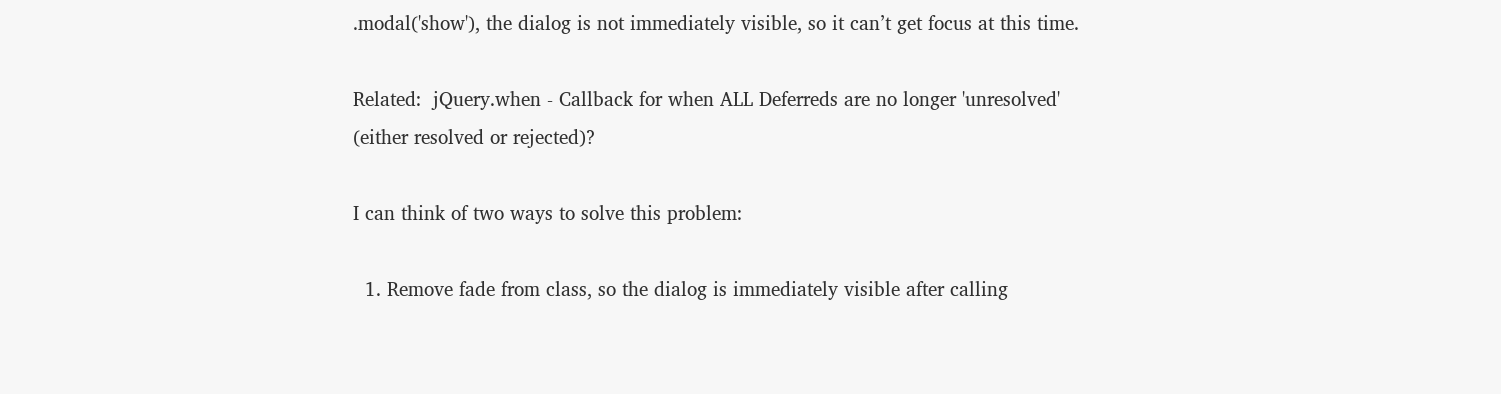.modal('show'), the dialog is not immediately visible, so it can’t get focus at this time.

Related:  jQuery.when - Callback for when ALL Deferreds are no longer 'unresolved' (either resolved or rejected)?

I can think of two ways to solve this problem:

  1. Remove fade from class, so the dialog is immediately visible after calling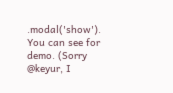.modal('show'). You can see for demo. (Sorry @keyur, I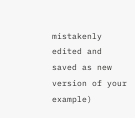mistakenly edited and saved as new version of your example)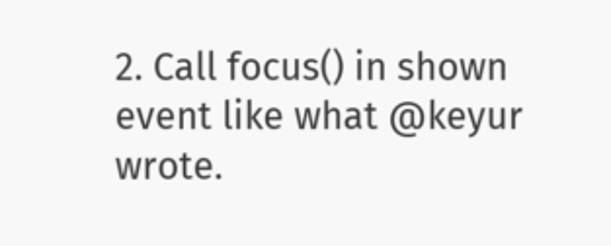2. Call focus() in shown event like what @keyur wrote.